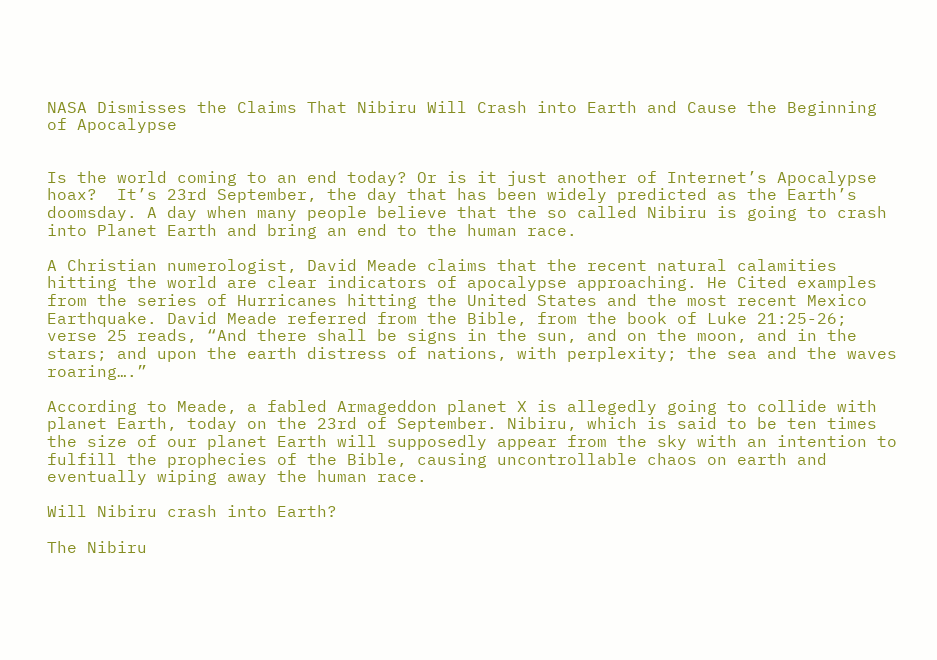NASA Dismisses the Claims That Nibiru Will Crash into Earth and Cause the Beginning of Apocalypse


Is the world coming to an end today? Or is it just another of Internet’s Apocalypse hoax?  It’s 23rd September, the day that has been widely predicted as the Earth’s doomsday. A day when many people believe that the so called Nibiru is going to crash into Planet Earth and bring an end to the human race.

A Christian numerologist, David Meade claims that the recent natural calamities hitting the world are clear indicators of apocalypse approaching. He Cited examples from the series of Hurricanes hitting the United States and the most recent Mexico Earthquake. David Meade referred from the Bible, from the book of Luke 21:25-26; verse 25 reads, “And there shall be signs in the sun, and on the moon, and in the stars; and upon the earth distress of nations, with perplexity; the sea and the waves roaring….”

According to Meade, a fabled Armageddon planet X is allegedly going to collide with planet Earth, today on the 23rd of September. Nibiru, which is said to be ten times the size of our planet Earth will supposedly appear from the sky with an intention to fulfill the prophecies of the Bible, causing uncontrollable chaos on earth and eventually wiping away the human race.

Will Nibiru crash into Earth?

The Nibiru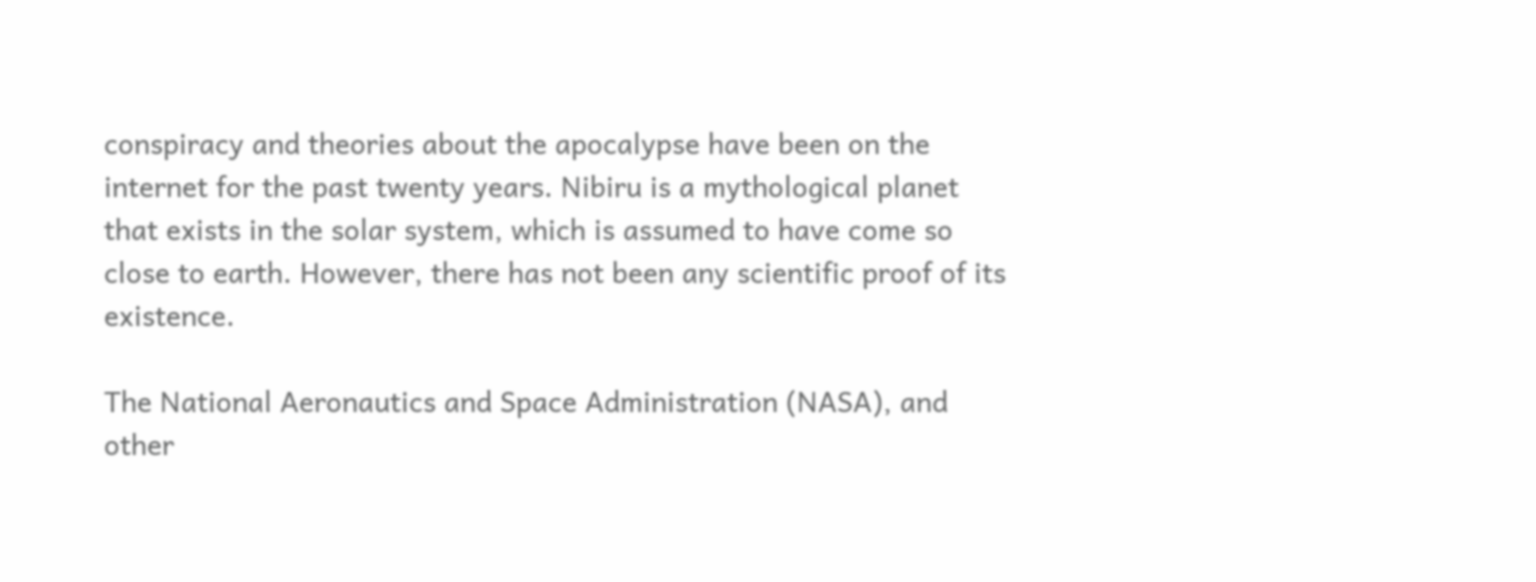conspiracy and theories about the apocalypse have been on the internet for the past twenty years. Nibiru is a mythological planet that exists in the solar system, which is assumed to have come so close to earth. However, there has not been any scientific proof of its existence.

The National Aeronautics and Space Administration (NASA), and other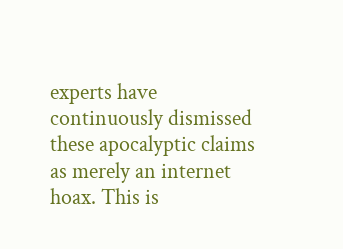experts have continuously dismissed these apocalyptic claims as merely an internet hoax. This is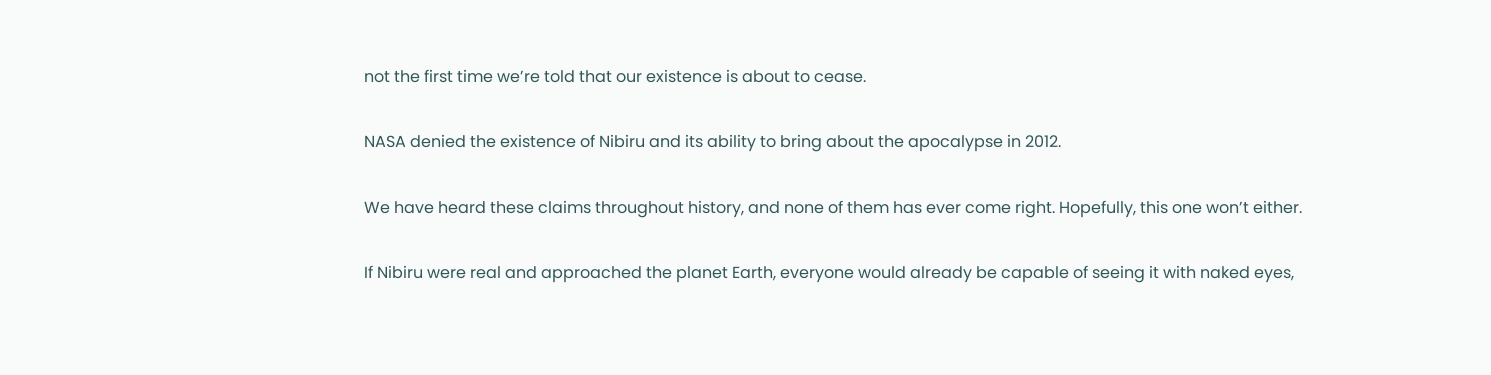not the first time we’re told that our existence is about to cease.

NASA denied the existence of Nibiru and its ability to bring about the apocalypse in 2012.

We have heard these claims throughout history, and none of them has ever come right. Hopefully, this one won’t either.

If Nibiru were real and approached the planet Earth, everyone would already be capable of seeing it with naked eyes,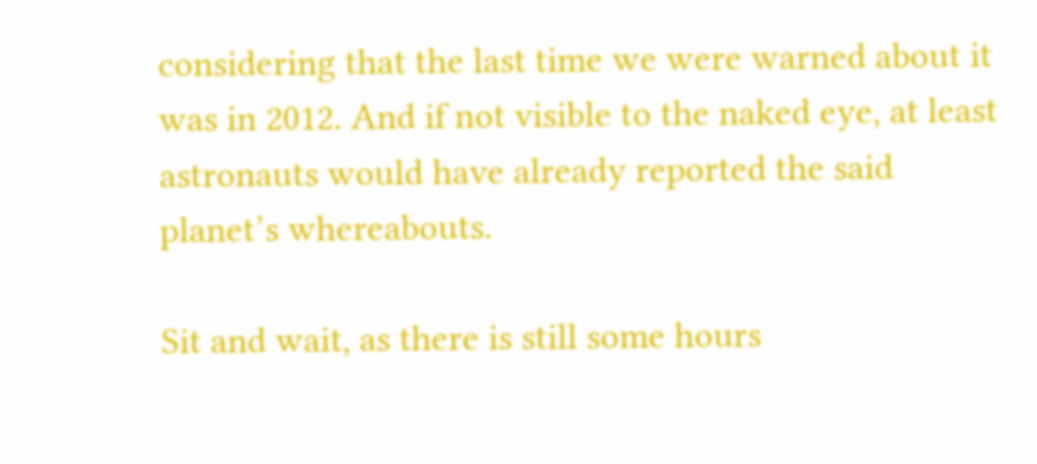considering that the last time we were warned about it was in 2012. And if not visible to the naked eye, at least astronauts would have already reported the said planet’s whereabouts.

Sit and wait, as there is still some hours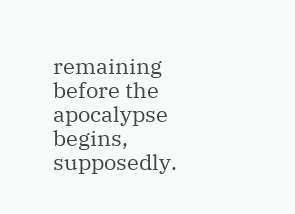remaining before the apocalypse begins, supposedly.